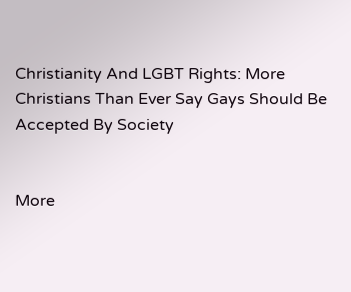Christianity And LGBT Rights: More Christians Than Ever Say Gays Should Be Accepted By Society


More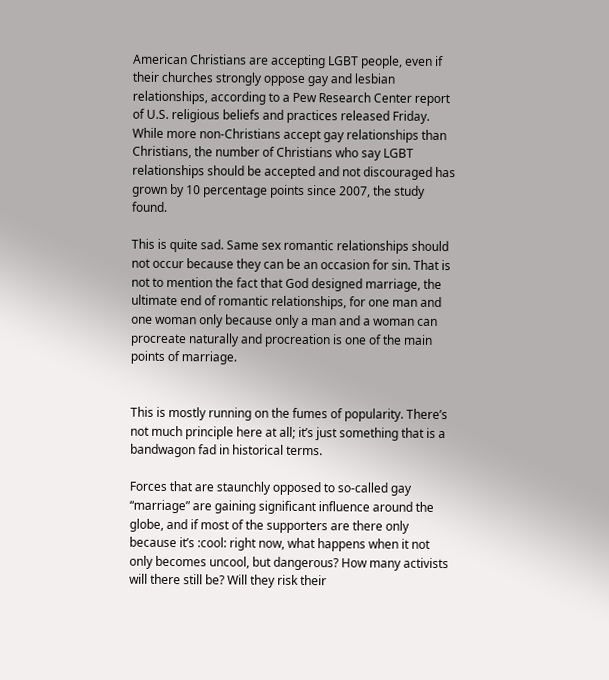American Christians are accepting LGBT people, even if their churches strongly oppose gay and lesbian relationships, according to a Pew Research Center report of U.S. religious beliefs and practices released Friday. While more non-Christians accept gay relationships than Christians, the number of Christians who say LGBT relationships should be accepted and not discouraged has grown by 10 percentage points since 2007, the study found.

This is quite sad. Same sex romantic relationships should not occur because they can be an occasion for sin. That is not to mention the fact that God designed marriage, the ultimate end of romantic relationships, for one man and one woman only because only a man and a woman can procreate naturally and procreation is one of the main points of marriage.


This is mostly running on the fumes of popularity. There’s not much principle here at all; it’s just something that is a bandwagon fad in historical terms.

Forces that are staunchly opposed to so-called gay “marriage” are gaining significant influence around the globe, and if most of the supporters are there only because it’s :cool: right now, what happens when it not only becomes uncool, but dangerous? How many activists will there still be? Will they risk their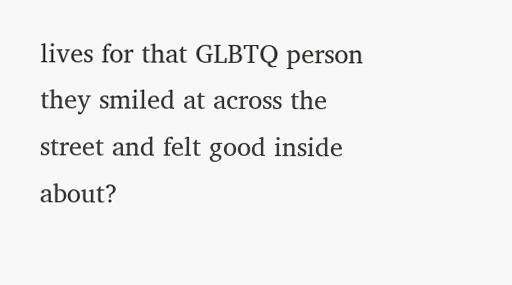lives for that GLBTQ person they smiled at across the street and felt good inside about?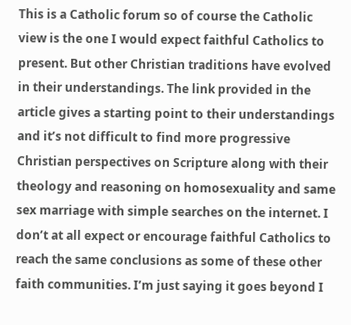This is a Catholic forum so of course the Catholic view is the one I would expect faithful Catholics to present. But other Christian traditions have evolved in their understandings. The link provided in the article gives a starting point to their understandings and it’s not difficult to find more progressive Christian perspectives on Scripture along with their theology and reasoning on homosexuality and same sex marriage with simple searches on the internet. I don’t at all expect or encourage faithful Catholics to reach the same conclusions as some of these other faith communities. I’m just saying it goes beyond I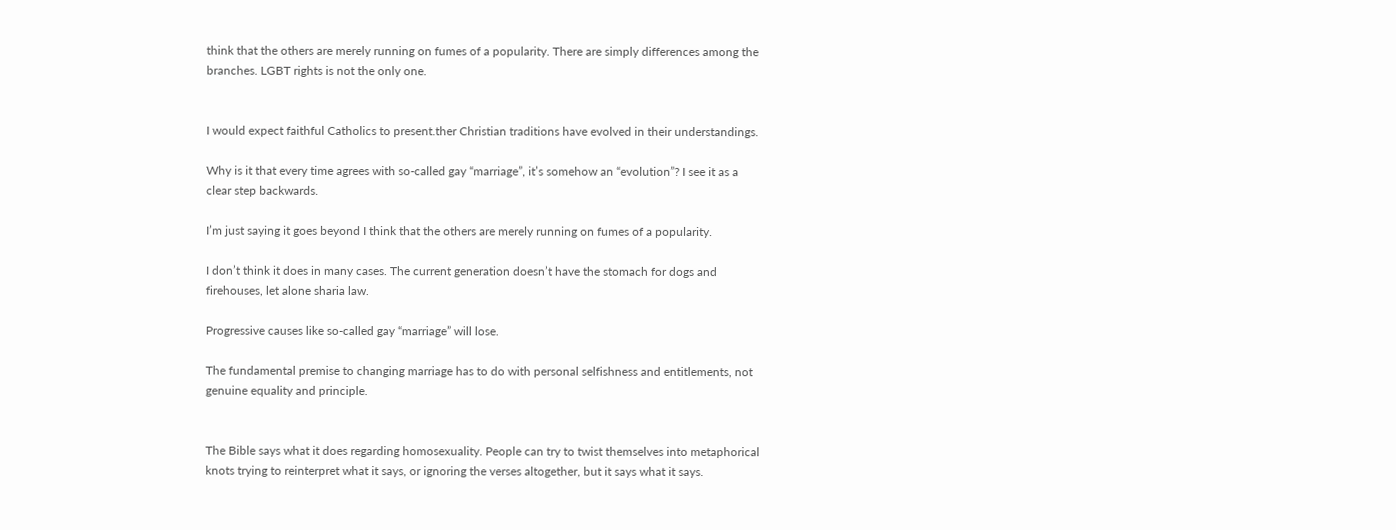think that the others are merely running on fumes of a popularity. There are simply differences among the branches. LGBT rights is not the only one.


I would expect faithful Catholics to present.ther Christian traditions have evolved in their understandings.

Why is it that every time agrees with so-called gay “marriage”, it’s somehow an “evolution”? I see it as a clear step backwards.

I’m just saying it goes beyond I think that the others are merely running on fumes of a popularity.

I don’t think it does in many cases. The current generation doesn’t have the stomach for dogs and firehouses, let alone sharia law.

Progressive causes like so-called gay “marriage” will lose.

The fundamental premise to changing marriage has to do with personal selfishness and entitlements, not genuine equality and principle.


The Bible says what it does regarding homosexuality. People can try to twist themselves into metaphorical knots trying to reinterpret what it says, or ignoring the verses altogether, but it says what it says.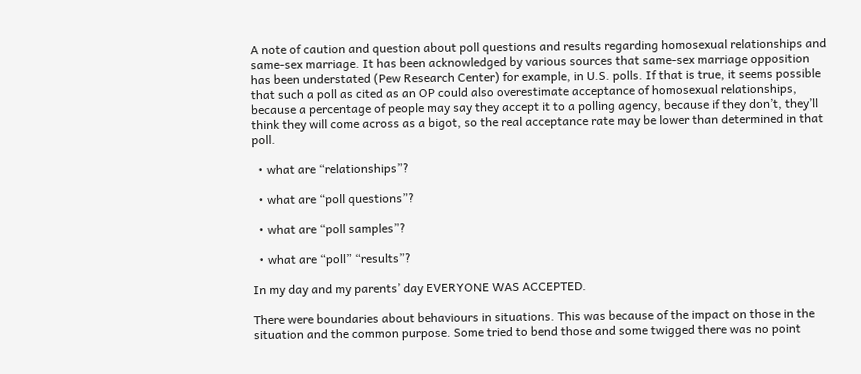A note of caution and question about poll questions and results regarding homosexual relationships and same-sex marriage. It has been acknowledged by various sources that same-sex marriage opposition has been understated (Pew Research Center) for example, in U.S. polls. If that is true, it seems possible that such a poll as cited as an OP could also overestimate acceptance of homosexual relationships, because a percentage of people may say they accept it to a polling agency, because if they don’t, they’ll think they will come across as a bigot, so the real acceptance rate may be lower than determined in that poll.

  • what are “relationships”?

  • what are “poll questions”?

  • what are “poll samples”?

  • what are “poll” “results”?

In my day and my parents’ day EVERYONE WAS ACCEPTED.

There were boundaries about behaviours in situations. This was because of the impact on those in the situation and the common purpose. Some tried to bend those and some twigged there was no point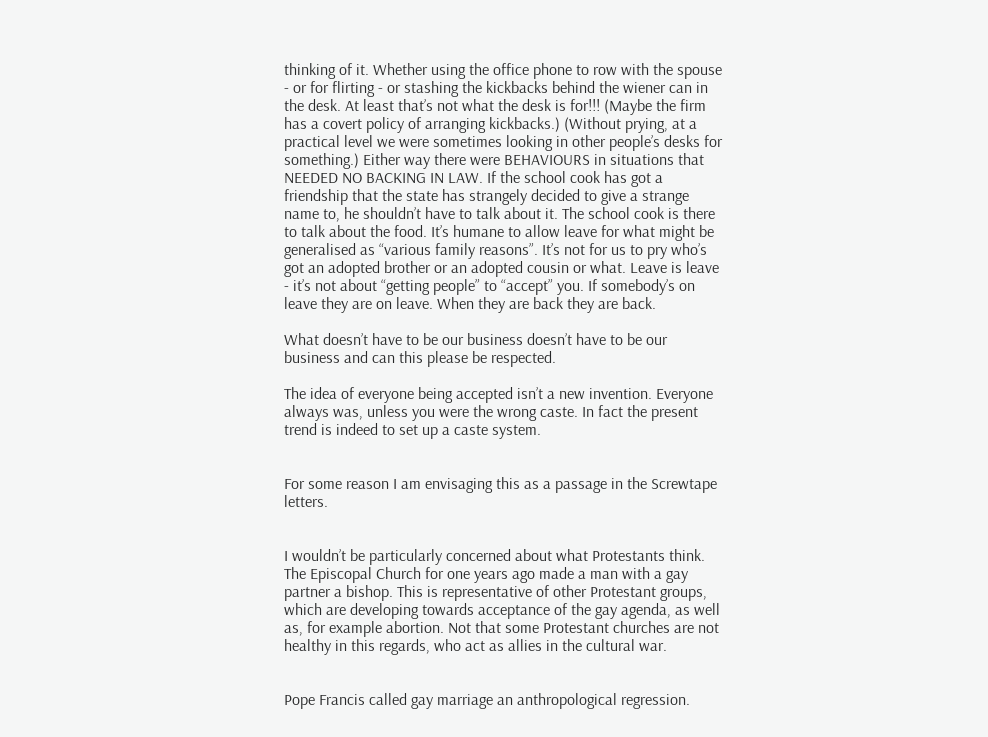thinking of it. Whether using the office phone to row with the spouse - or for flirting - or stashing the kickbacks behind the wiener can in the desk. At least that’s not what the desk is for!!! (Maybe the firm has a covert policy of arranging kickbacks.) (Without prying, at a practical level we were sometimes looking in other people’s desks for something.) Either way there were BEHAVIOURS in situations that NEEDED NO BACKING IN LAW. If the school cook has got a friendship that the state has strangely decided to give a strange name to, he shouldn’t have to talk about it. The school cook is there to talk about the food. It’s humane to allow leave for what might be generalised as “various family reasons”. It’s not for us to pry who’s got an adopted brother or an adopted cousin or what. Leave is leave - it’s not about “getting people” to “accept” you. If somebody’s on leave they are on leave. When they are back they are back.

What doesn’t have to be our business doesn’t have to be our business and can this please be respected.

The idea of everyone being accepted isn’t a new invention. Everyone always was, unless you were the wrong caste. In fact the present trend is indeed to set up a caste system.


For some reason I am envisaging this as a passage in the Screwtape letters.


I wouldn’t be particularly concerned about what Protestants think. The Episcopal Church for one years ago made a man with a gay partner a bishop. This is representative of other Protestant groups, which are developing towards acceptance of the gay agenda, as well as, for example abortion. Not that some Protestant churches are not healthy in this regards, who act as allies in the cultural war.


Pope Francis called gay marriage an anthropological regression.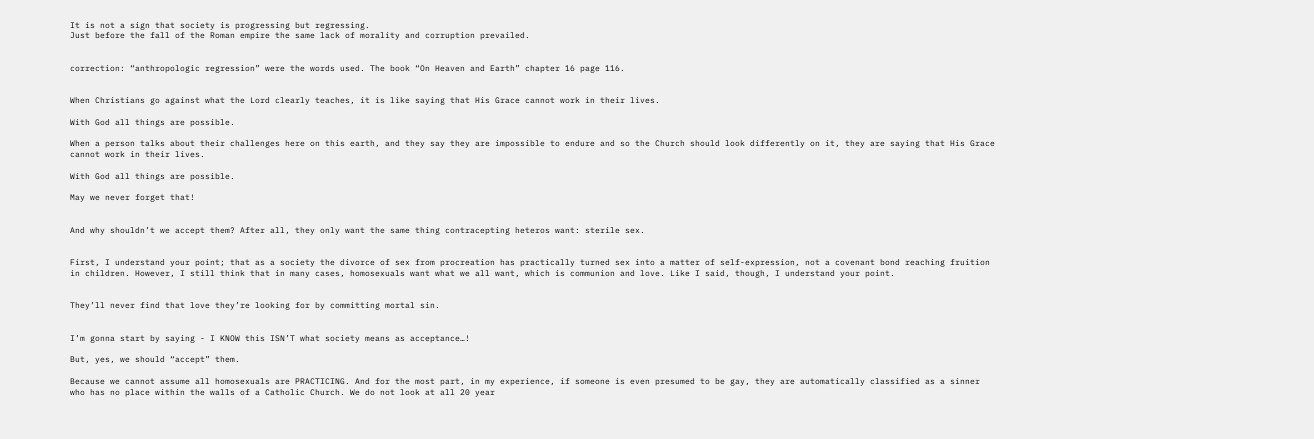It is not a sign that society is progressing but regressing.
Just before the fall of the Roman empire the same lack of morality and corruption prevailed.


correction: “anthropologic regression” were the words used. The book “On Heaven and Earth” chapter 16 page 116.


When Christians go against what the Lord clearly teaches, it is like saying that His Grace cannot work in their lives.

With God all things are possible.

When a person talks about their challenges here on this earth, and they say they are impossible to endure and so the Church should look differently on it, they are saying that His Grace cannot work in their lives.

With God all things are possible.

May we never forget that!


And why shouldn’t we accept them? After all, they only want the same thing contracepting heteros want: sterile sex.


First, I understand your point; that as a society the divorce of sex from procreation has practically turned sex into a matter of self-expression, not a covenant bond reaching fruition in children. However, I still think that in many cases, homosexuals want what we all want, which is communion and love. Like I said, though, I understand your point.


They’ll never find that love they’re looking for by committing mortal sin.


I’m gonna start by saying - I KNOW this ISN’T what society means as acceptance…!

But, yes, we should “accept” them.

Because we cannot assume all homosexuals are PRACTICING. And for the most part, in my experience, if someone is even presumed to be gay, they are automatically classified as a sinner who has no place within the walls of a Catholic Church. We do not look at all 20 year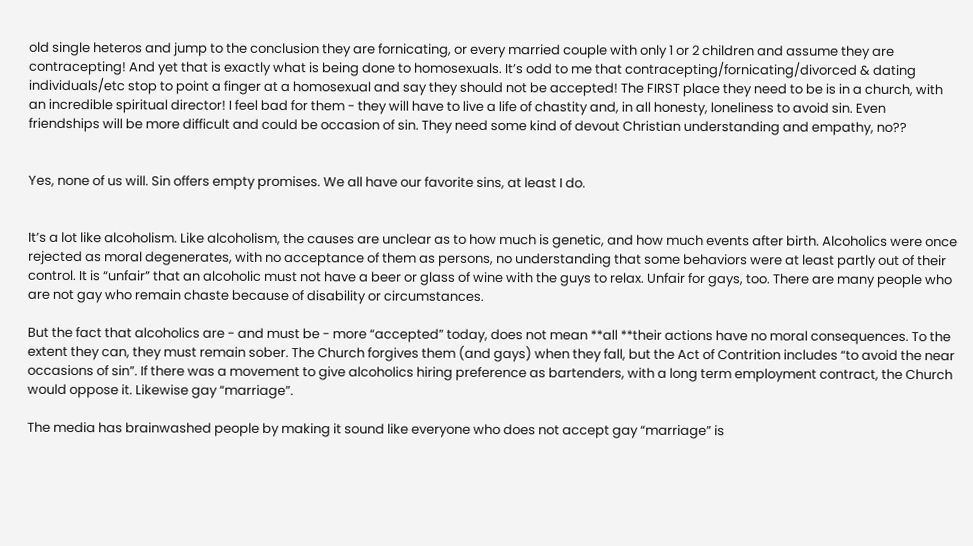old single heteros and jump to the conclusion they are fornicating, or every married couple with only 1 or 2 children and assume they are contracepting! And yet that is exactly what is being done to homosexuals. It’s odd to me that contracepting/fornicating/divorced & dating individuals/etc stop to point a finger at a homosexual and say they should not be accepted! The FIRST place they need to be is in a church, with an incredible spiritual director! I feel bad for them - they will have to live a life of chastity and, in all honesty, loneliness to avoid sin. Even friendships will be more difficult and could be occasion of sin. They need some kind of devout Christian understanding and empathy, no??


Yes, none of us will. Sin offers empty promises. We all have our favorite sins, at least I do.


It’s a lot like alcoholism. Like alcoholism, the causes are unclear as to how much is genetic, and how much events after birth. Alcoholics were once rejected as moral degenerates, with no acceptance of them as persons, no understanding that some behaviors were at least partly out of their control. It is “unfair” that an alcoholic must not have a beer or glass of wine with the guys to relax. Unfair for gays, too. There are many people who are not gay who remain chaste because of disability or circumstances.

But the fact that alcoholics are - and must be - more “accepted” today, does not mean **all **their actions have no moral consequences. To the extent they can, they must remain sober. The Church forgives them (and gays) when they fall, but the Act of Contrition includes “to avoid the near occasions of sin”. If there was a movement to give alcoholics hiring preference as bartenders, with a long term employment contract, the Church would oppose it. Likewise gay “marriage”.

The media has brainwashed people by making it sound like everyone who does not accept gay “marriage” is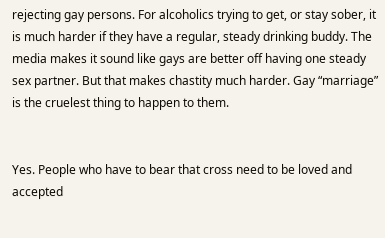rejecting gay persons. For alcoholics trying to get, or stay sober, it is much harder if they have a regular, steady drinking buddy. The media makes it sound like gays are better off having one steady sex partner. But that makes chastity much harder. Gay “marriage” is the cruelest thing to happen to them.


Yes. People who have to bear that cross need to be loved and accepted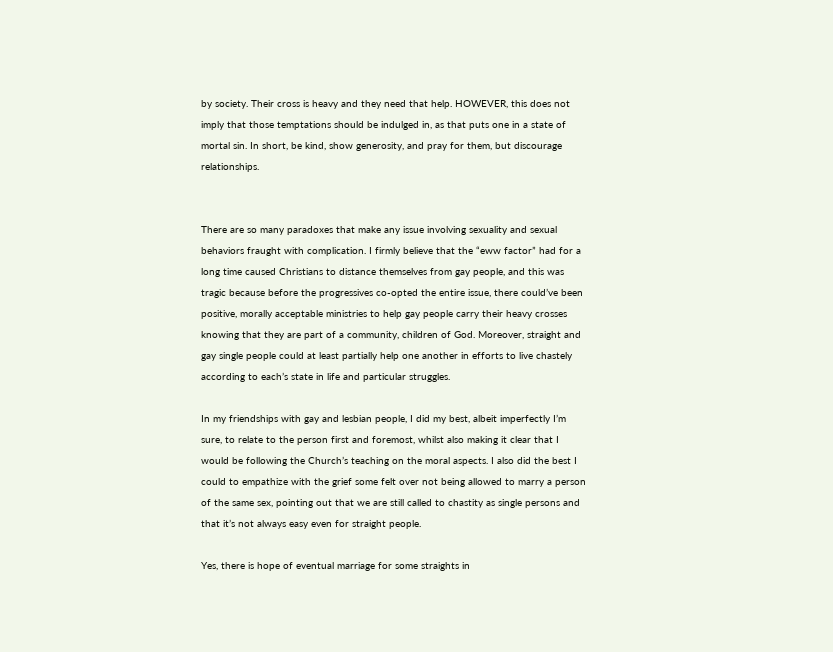by society. Their cross is heavy and they need that help. HOWEVER, this does not imply that those temptations should be indulged in, as that puts one in a state of mortal sin. In short, be kind, show generosity, and pray for them, but discourage relationships.


There are so many paradoxes that make any issue involving sexuality and sexual behaviors fraught with complication. I firmly believe that the “eww factor” had for a long time caused Christians to distance themselves from gay people, and this was tragic because before the progressives co-opted the entire issue, there could’ve been positive, morally acceptable ministries to help gay people carry their heavy crosses knowing that they are part of a community, children of God. Moreover, straight and gay single people could at least partially help one another in efforts to live chastely according to each’s state in life and particular struggles.

In my friendships with gay and lesbian people, I did my best, albeit imperfectly I’m sure, to relate to the person first and foremost, whilst also making it clear that I would be following the Church’s teaching on the moral aspects. I also did the best I could to empathize with the grief some felt over not being allowed to marry a person of the same sex, pointing out that we are still called to chastity as single persons and that it’s not always easy even for straight people.

Yes, there is hope of eventual marriage for some straights in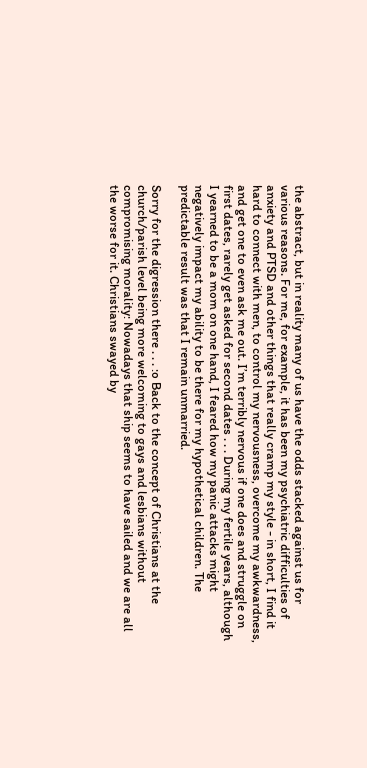the abstract, but in reality many of us have the odds stacked against us for various reasons. For me, for example, it has been my psychiatric difficulties of anxiety and PTSD and other things that really cramp my style - in short, I find it hard to connect with men, to control my nervousness, overcome my awkwardness, and get one to even ask me out. I’m terribly nervous if one does and struggle on first dates, rarely get asked for second dates . . . During my fertile years, although I yearned to be a mom on one hand, I feared how my panic attacks might negatively impact my ability to be there for my hypothetical children. The predictable result was that I remain unmarried.

Sorry for the digression there . . . :o Back to the concept of Christians at the church/parish level being more welcoming to gays and lesbians without compromising morality: Nowadays that ship seems to have sailed and we are all the worse for it. Christians swayed by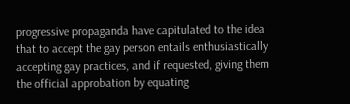progressive propaganda have capitulated to the idea that to accept the gay person entails enthusiastically accepting gay practices, and if requested, giving them the official approbation by equating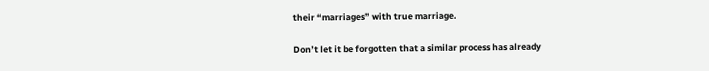their “marriages” with true marriage.

Don’t let it be forgotten that a similar process has already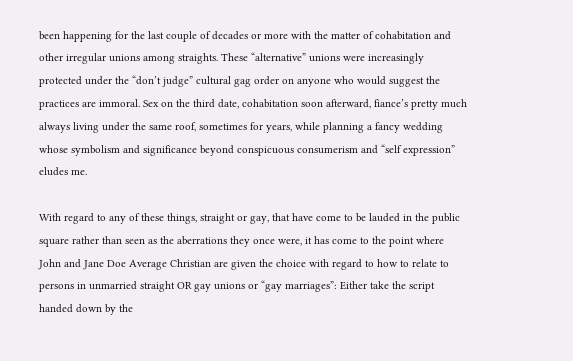been happening for the last couple of decades or more with the matter of cohabitation and other irregular unions among straights. These “alternative” unions were increasingly protected under the “don’t judge” cultural gag order on anyone who would suggest the practices are immoral. Sex on the third date, cohabitation soon afterward, fiance’s pretty much always living under the same roof, sometimes for years, while planning a fancy wedding whose symbolism and significance beyond conspicuous consumerism and “self expression” eludes me.

With regard to any of these things, straight or gay, that have come to be lauded in the public square rather than seen as the aberrations they once were, it has come to the point where John and Jane Doe Average Christian are given the choice with regard to how to relate to persons in unmarried straight OR gay unions or “gay marriages”: Either take the script handed down by the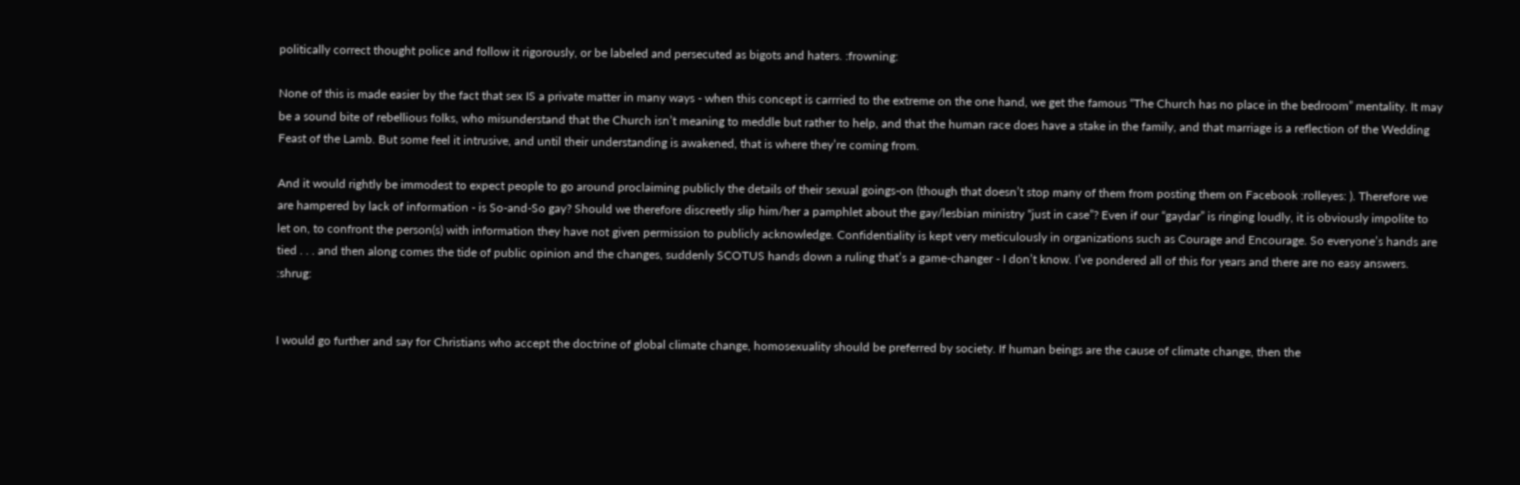politically correct thought police and follow it rigorously, or be labeled and persecuted as bigots and haters. :frowning:

None of this is made easier by the fact that sex IS a private matter in many ways - when this concept is carrried to the extreme on the one hand, we get the famous “The Church has no place in the bedroom” mentality. It may be a sound bite of rebellious folks, who misunderstand that the Church isn’t meaning to meddle but rather to help, and that the human race does have a stake in the family, and that marriage is a reflection of the Wedding Feast of the Lamb. But some feel it intrusive, and until their understanding is awakened, that is where they’re coming from.

And it would rightly be immodest to expect people to go around proclaiming publicly the details of their sexual goings-on (though that doesn’t stop many of them from posting them on Facebook :rolleyes: ). Therefore we are hampered by lack of information - is So-and-So gay? Should we therefore discreetly slip him/her a pamphlet about the gay/lesbian ministry “just in case”? Even if our “gaydar” is ringing loudly, it is obviously impolite to let on, to confront the person(s) with information they have not given permission to publicly acknowledge. Confidentiality is kept very meticulously in organizations such as Courage and Encourage. So everyone’s hands are tied . . . and then along comes the tide of public opinion and the changes, suddenly SCOTUS hands down a ruling that’s a game-changer - I don’t know. I’ve pondered all of this for years and there are no easy answers. :shrug:


I would go further and say for Christians who accept the doctrine of global climate change, homosexuality should be preferred by society. If human beings are the cause of climate change, then the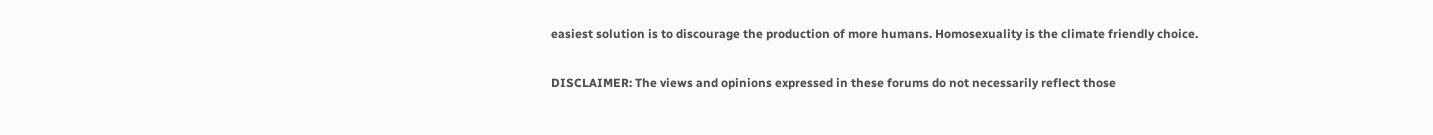easiest solution is to discourage the production of more humans. Homosexuality is the climate friendly choice.

DISCLAIMER: The views and opinions expressed in these forums do not necessarily reflect those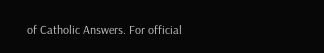of Catholic Answers. For official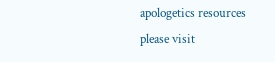apologetics resources please visit